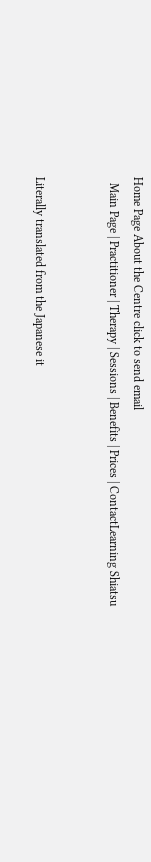Home Page About the Centre click to send email
  Main Page | Practitioner | Therapy | Sessions | Benefits | Prices | ContactLearning Shiatsu


Literally translated from the Japanese it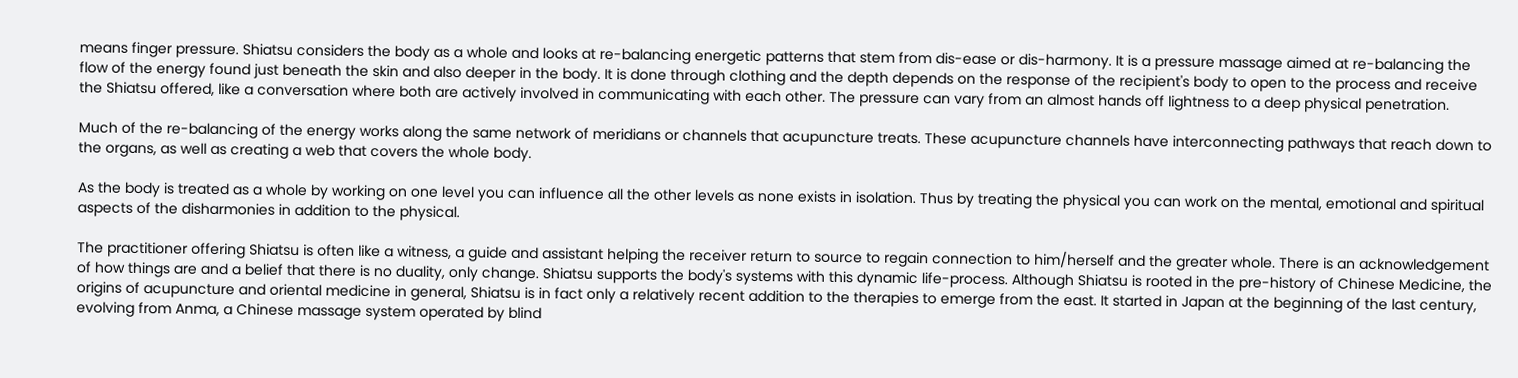means finger pressure. Shiatsu considers the body as a whole and looks at re-balancing energetic patterns that stem from dis-ease or dis-harmony. It is a pressure massage aimed at re-balancing the flow of the energy found just beneath the skin and also deeper in the body. It is done through clothing and the depth depends on the response of the recipient's body to open to the process and receive the Shiatsu offered, like a conversation where both are actively involved in communicating with each other. The pressure can vary from an almost hands off lightness to a deep physical penetration.

Much of the re-balancing of the energy works along the same network of meridians or channels that acupuncture treats. These acupuncture channels have interconnecting pathways that reach down to the organs, as well as creating a web that covers the whole body.

As the body is treated as a whole by working on one level you can influence all the other levels as none exists in isolation. Thus by treating the physical you can work on the mental, emotional and spiritual aspects of the disharmonies in addition to the physical.

The practitioner offering Shiatsu is often like a witness, a guide and assistant helping the receiver return to source to regain connection to him/herself and the greater whole. There is an acknowledgement of how things are and a belief that there is no duality, only change. Shiatsu supports the body's systems with this dynamic life-process. Although Shiatsu is rooted in the pre-history of Chinese Medicine, the origins of acupuncture and oriental medicine in general, Shiatsu is in fact only a relatively recent addition to the therapies to emerge from the east. It started in Japan at the beginning of the last century, evolving from Anma, a Chinese massage system operated by blind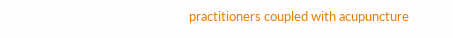practitioners coupled with acupuncture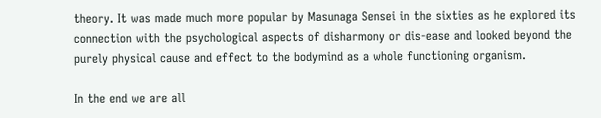theory. It was made much more popular by Masunaga Sensei in the sixties as he explored its connection with the psychological aspects of disharmony or dis-ease and looked beyond the purely physical cause and effect to the bodymind as a whole functioning organism.

In the end we are all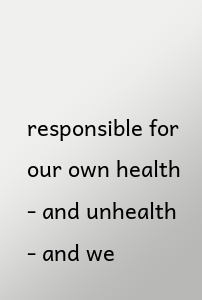responsible for our own health - and unhealth - and we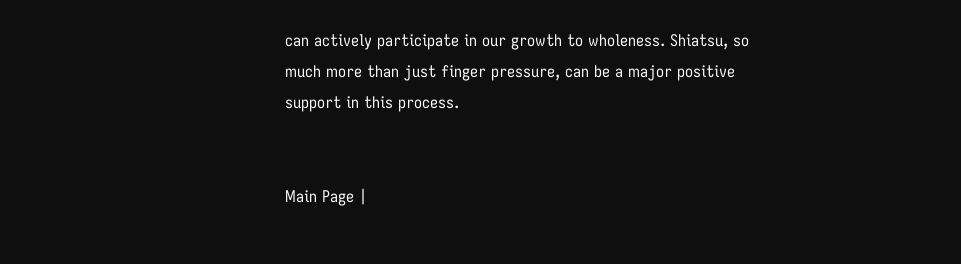can actively participate in our growth to wholeness. Shiatsu, so much more than just finger pressure, can be a major positive support in this process.


Main Page |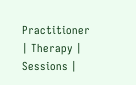Practitioner | Therapy | Sessions |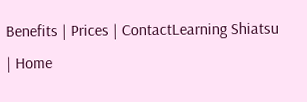Benefits | Prices | ContactLearning Shiatsu | Home